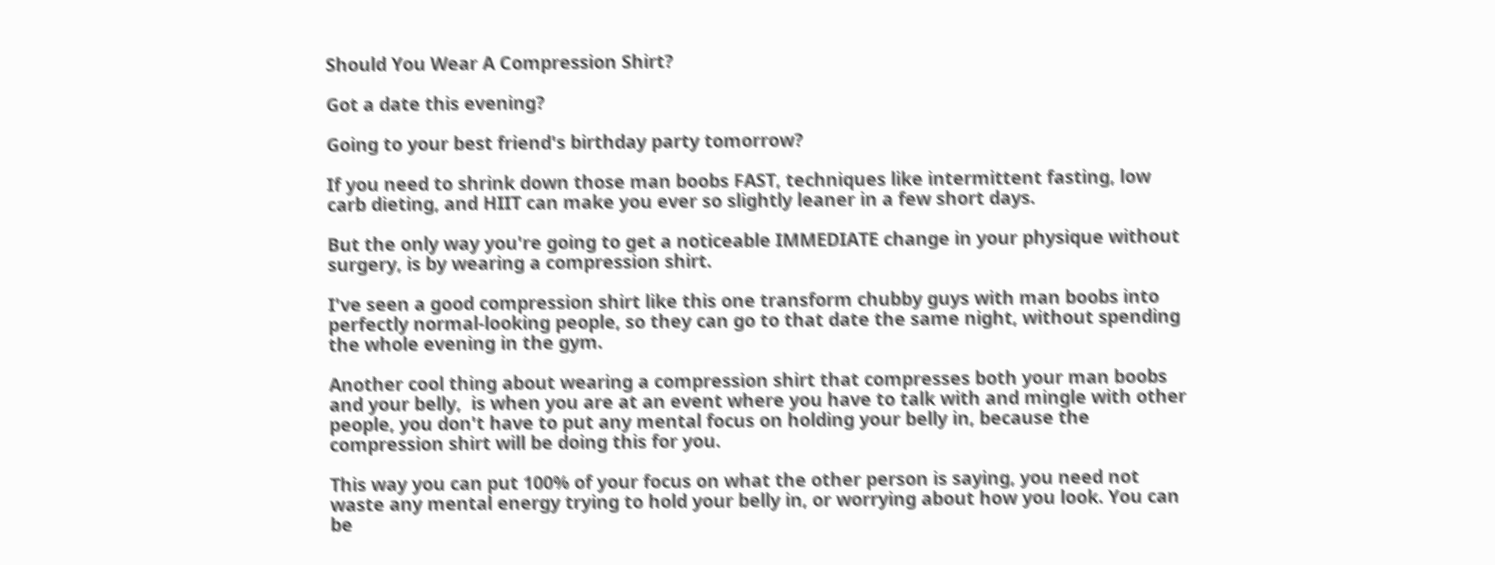Should You Wear A Compression Shirt?

Got a date this evening?

Going to your best friend's birthday party tomorrow?

If you need to shrink down those man boobs FAST, techniques like intermittent fasting, low carb dieting, and HIIT can make you ever so slightly leaner in a few short days.

But the only way you're going to get a noticeable IMMEDIATE change in your physique without surgery, is by wearing a compression shirt.

I've seen a good compression shirt like this one transform chubby guys with man boobs into perfectly normal-looking people, so they can go to that date the same night, without spending the whole evening in the gym.

Another cool thing about wearing a compression shirt that compresses both your man boobs and your belly,  is when you are at an event where you have to talk with and mingle with other people, you don't have to put any mental focus on holding your belly in, because the compression shirt will be doing this for you.

This way you can put 100% of your focus on what the other person is saying, you need not waste any mental energy trying to hold your belly in, or worrying about how you look. You can be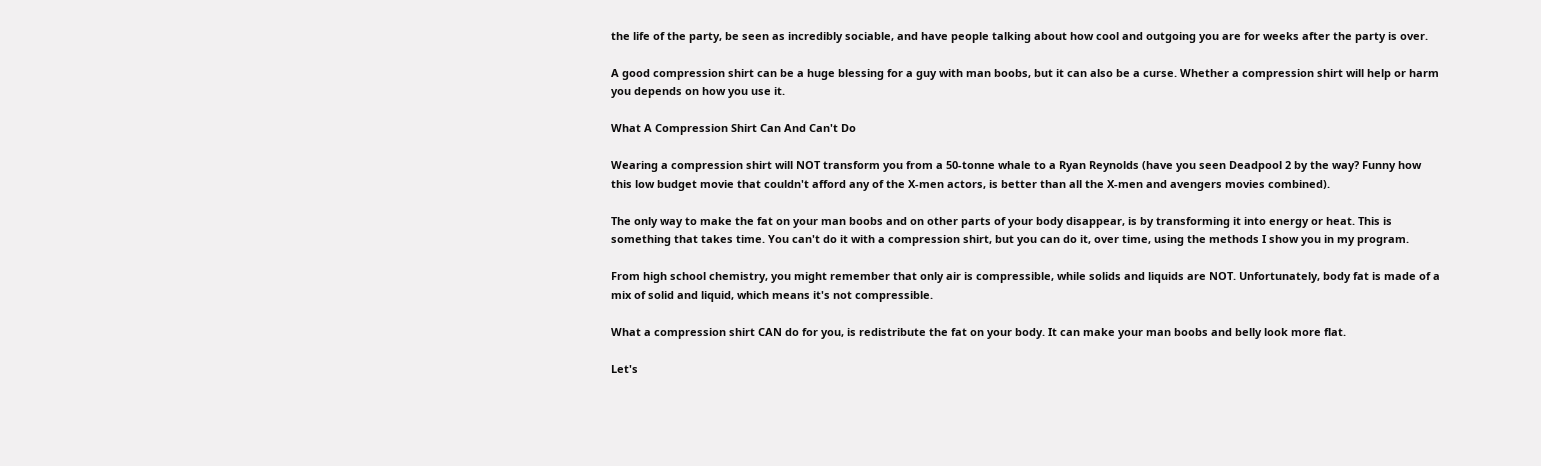the life of the party, be seen as incredibly sociable, and have people talking about how cool and outgoing you are for weeks after the party is over.

A good compression shirt can be a huge blessing for a guy with man boobs, but it can also be a curse. Whether a compression shirt will help or harm you depends on how you use it.

What A Compression Shirt Can And Can't Do

Wearing a compression shirt will NOT transform you from a 50-tonne whale to a Ryan Reynolds (have you seen Deadpool 2 by the way? Funny how this low budget movie that couldn't afford any of the X-men actors, is better than all the X-men and avengers movies combined).

The only way to make the fat on your man boobs and on other parts of your body disappear, is by transforming it into energy or heat. This is something that takes time. You can't do it with a compression shirt, but you can do it, over time, using the methods I show you in my program.

From high school chemistry, you might remember that only air is compressible, while solids and liquids are NOT. Unfortunately, body fat is made of a mix of solid and liquid, which means it's not compressible.

What a compression shirt CAN do for you, is redistribute the fat on your body. It can make your man boobs and belly look more flat.

Let's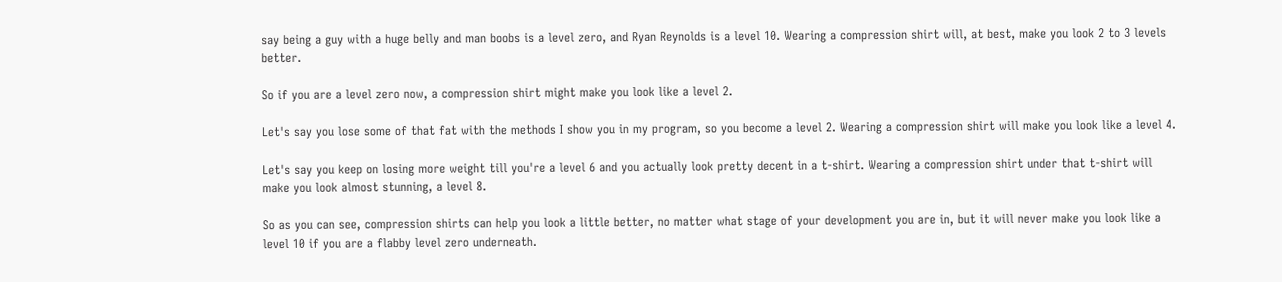say being a guy with a huge belly and man boobs is a level zero, and Ryan Reynolds is a level 10. Wearing a compression shirt will, at best, make you look 2 to 3 levels better.

So if you are a level zero now, a compression shirt might make you look like a level 2.

Let's say you lose some of that fat with the methods I show you in my program, so you become a level 2. Wearing a compression shirt will make you look like a level 4.

Let's say you keep on losing more weight till you're a level 6 and you actually look pretty decent in a t-shirt. Wearing a compression shirt under that t-shirt will make you look almost stunning, a level 8.

So as you can see, compression shirts can help you look a little better, no matter what stage of your development you are in, but it will never make you look like a level 10 if you are a flabby level zero underneath.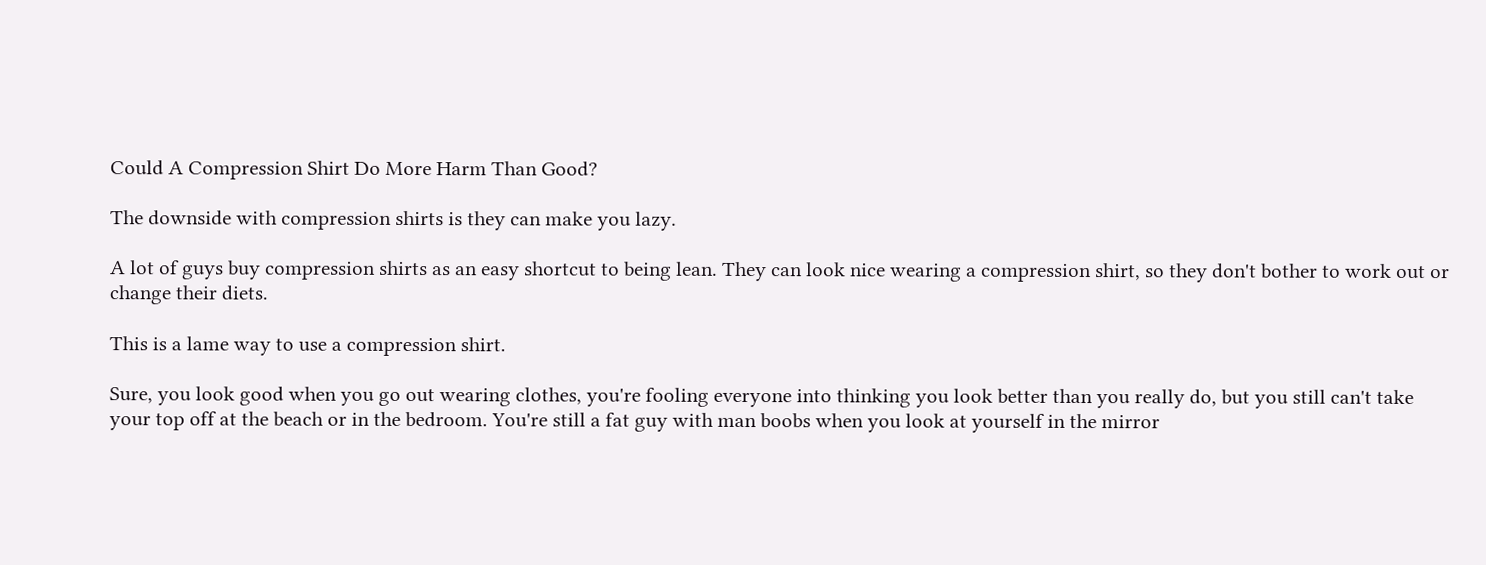Could A Compression Shirt Do More Harm Than Good?

The downside with compression shirts is they can make you lazy.

A lot of guys buy compression shirts as an easy shortcut to being lean. They can look nice wearing a compression shirt, so they don't bother to work out or change their diets.

This is a lame way to use a compression shirt.

Sure, you look good when you go out wearing clothes, you're fooling everyone into thinking you look better than you really do, but you still can't take your top off at the beach or in the bedroom. You're still a fat guy with man boobs when you look at yourself in the mirror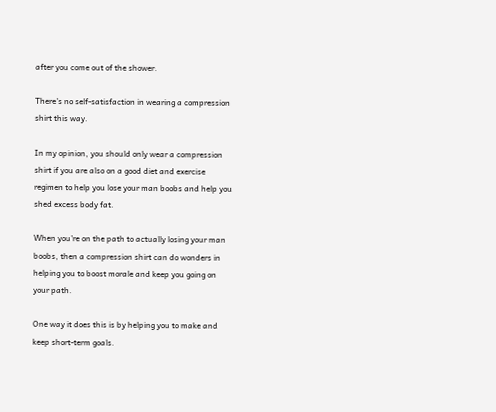after you come out of the shower.

There's no self-satisfaction in wearing a compression shirt this way.

In my opinion, you should only wear a compression shirt if you are also on a good diet and exercise regimen to help you lose your man boobs and help you shed excess body fat.

When you're on the path to actually losing your man boobs, then a compression shirt can do wonders in helping you to boost morale and keep you going on your path.

One way it does this is by helping you to make and keep short-term goals.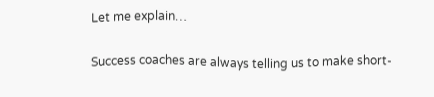Let me explain…

Success coaches are always telling us to make short-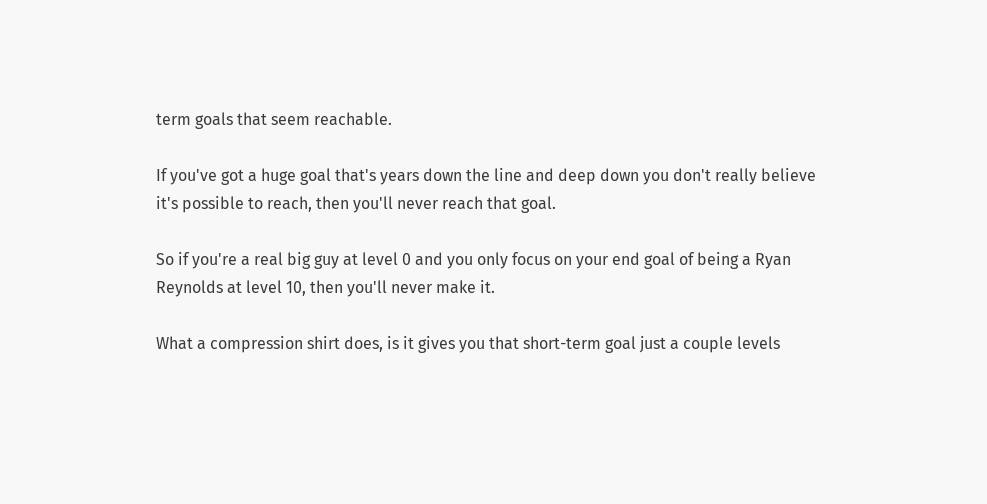term goals that seem reachable.

If you've got a huge goal that's years down the line and deep down you don't really believe it's possible to reach, then you'll never reach that goal.

So if you're a real big guy at level 0 and you only focus on your end goal of being a Ryan Reynolds at level 10, then you'll never make it.

What a compression shirt does, is it gives you that short-term goal just a couple levels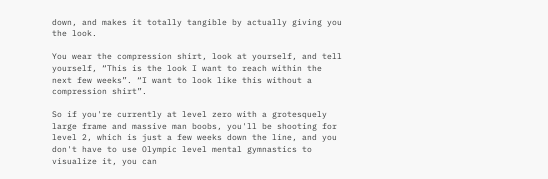down, and makes it totally tangible by actually giving you the look.

You wear the compression shirt, look at yourself, and tell yourself, “This is the look I want to reach within the next few weeks”. “I want to look like this without a compression shirt”.

So if you're currently at level zero with a grotesquely large frame and massive man boobs, you'll be shooting for level 2, which is just a few weeks down the line, and you don't have to use Olympic level mental gymnastics to visualize it, you can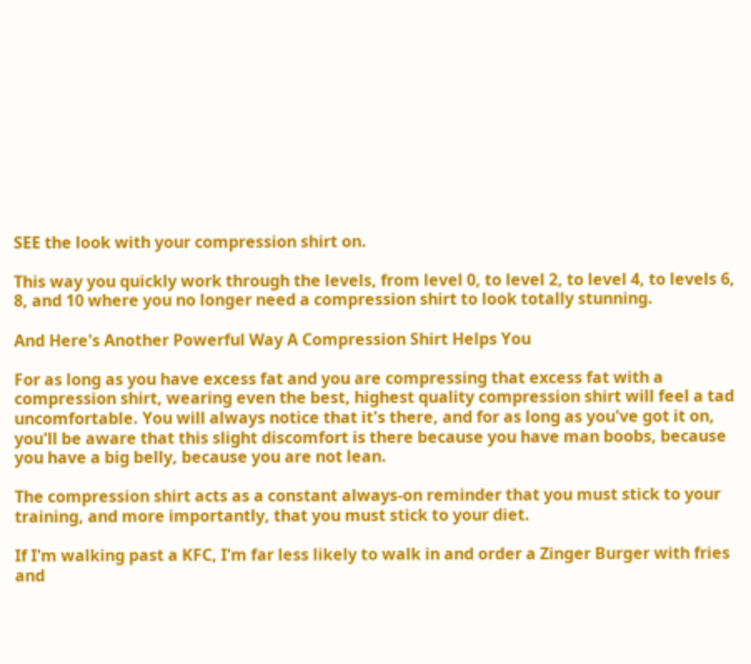SEE the look with your compression shirt on.

This way you quickly work through the levels, from level 0, to level 2, to level 4, to levels 6, 8, and 10 where you no longer need a compression shirt to look totally stunning.

And Here's Another Powerful Way A Compression Shirt Helps You

For as long as you have excess fat and you are compressing that excess fat with a compression shirt, wearing even the best, highest quality compression shirt will feel a tad uncomfortable. You will always notice that it's there, and for as long as you've got it on, you'll be aware that this slight discomfort is there because you have man boobs, because you have a big belly, because you are not lean.

The compression shirt acts as a constant always-on reminder that you must stick to your training, and more importantly, that you must stick to your diet.

If I'm walking past a KFC, I'm far less likely to walk in and order a Zinger Burger with fries and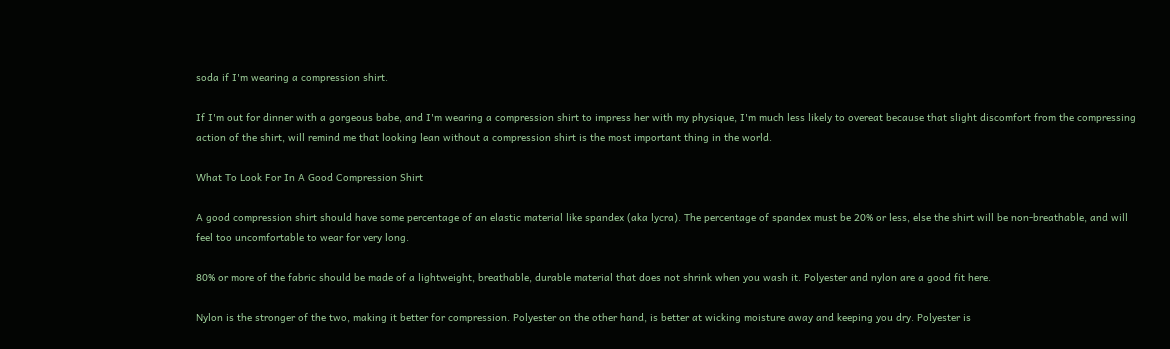soda if I'm wearing a compression shirt.

If I'm out for dinner with a gorgeous babe, and I'm wearing a compression shirt to impress her with my physique, I'm much less likely to overeat because that slight discomfort from the compressing action of the shirt, will remind me that looking lean without a compression shirt is the most important thing in the world.

What To Look For In A Good Compression Shirt

A good compression shirt should have some percentage of an elastic material like spandex (aka lycra). The percentage of spandex must be 20% or less, else the shirt will be non-breathable, and will feel too uncomfortable to wear for very long.

80% or more of the fabric should be made of a lightweight, breathable, durable material that does not shrink when you wash it. Polyester and nylon are a good fit here.

Nylon is the stronger of the two, making it better for compression. Polyester on the other hand, is better at wicking moisture away and keeping you dry. Polyester is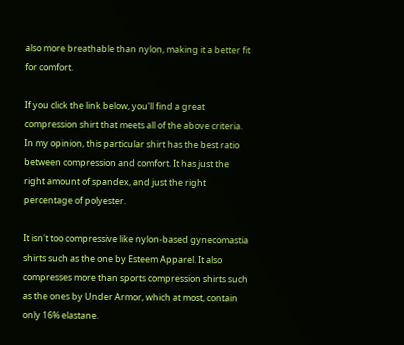also more breathable than nylon, making it a better fit for comfort.

If you click the link below, you'll find a great compression shirt that meets all of the above criteria. In my opinion, this particular shirt has the best ratio between compression and comfort. It has just the right amount of spandex, and just the right percentage of polyester.

It isn't too compressive like nylon-based gynecomastia shirts such as the one by Esteem Apparel. It also compresses more than sports compression shirts such as the ones by Under Armor, which at most, contain only 16% elastane.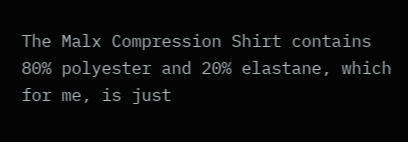The Malx Compression Shirt contains 80% polyester and 20% elastane, which for me, is just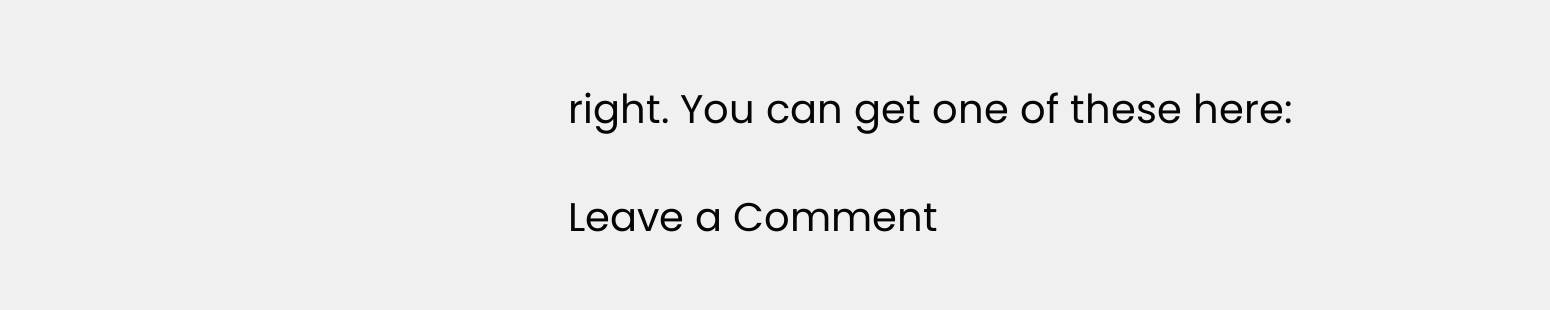right. You can get one of these here:

Leave a Comment